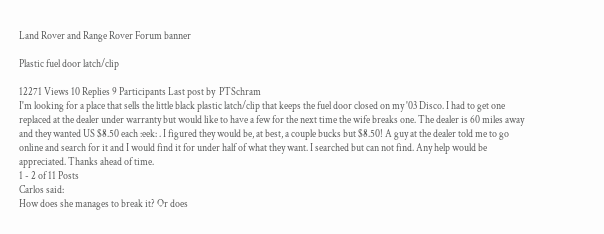Land Rover and Range Rover Forum banner

Plastic fuel door latch/clip

12271 Views 10 Replies 9 Participants Last post by  PTSchram
I'm looking for a place that sells the little black plastic latch/clip that keeps the fuel door closed on my '03 Disco. I had to get one replaced at the dealer under warranty but would like to have a few for the next time the wife breaks one. The dealer is 60 miles away and they wanted US $8.50 each :eek: . I figured they would be, at best, a couple bucks but $8.50! A guy at the dealer told me to go online and search for it and I would find it for under half of what they want. I searched but can not find. Any help would be appreciated. Thanks ahead of time.
1 - 2 of 11 Posts
Carlos said:
How does she manages to break it? Or does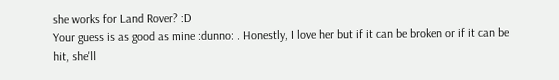she works for Land Rover? :D
Your guess is as good as mine :dunno: . Honestly, I love her but if it can be broken or if it can be hit, she'll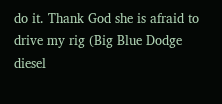do it. Thank God she is afraid to drive my rig (Big Blue Dodge diesel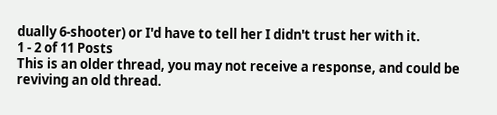dually 6-shooter) or I'd have to tell her I didn't trust her with it.
1 - 2 of 11 Posts
This is an older thread, you may not receive a response, and could be reviving an old thread.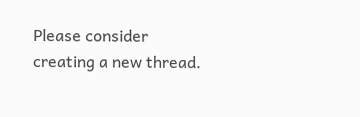Please consider creating a new thread.